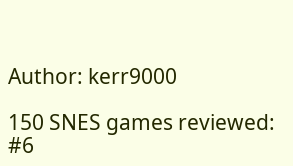Author: kerr9000

150 SNES games reviewed: #6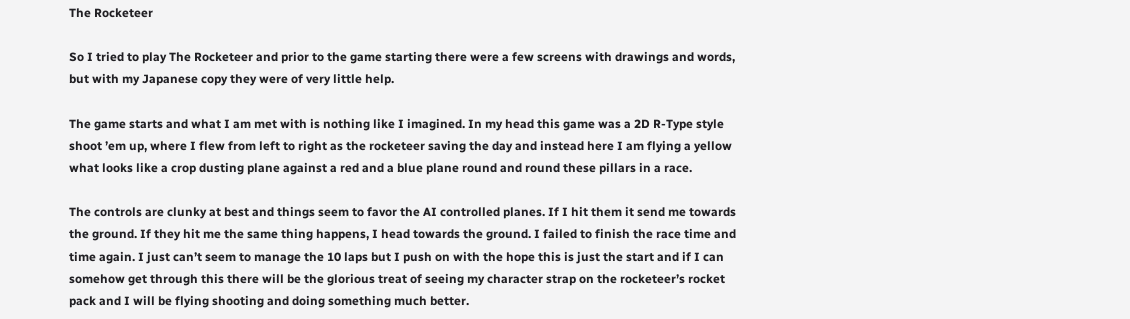The Rocketeer

So I tried to play The Rocketeer and prior to the game starting there were a few screens with drawings and words, but with my Japanese copy they were of very little help.

The game starts and what I am met with is nothing like I imagined. In my head this game was a 2D R-Type style shoot ’em up, where I flew from left to right as the rocketeer saving the day and instead here I am flying a yellow what looks like a crop dusting plane against a red and a blue plane round and round these pillars in a race.

The controls are clunky at best and things seem to favor the AI controlled planes. If I hit them it send me towards the ground. If they hit me the same thing happens, I head towards the ground. I failed to finish the race time and time again. I just can’t seem to manage the 10 laps but I push on with the hope this is just the start and if I can somehow get through this there will be the glorious treat of seeing my character strap on the rocketeer’s rocket pack and I will be flying shooting and doing something much better.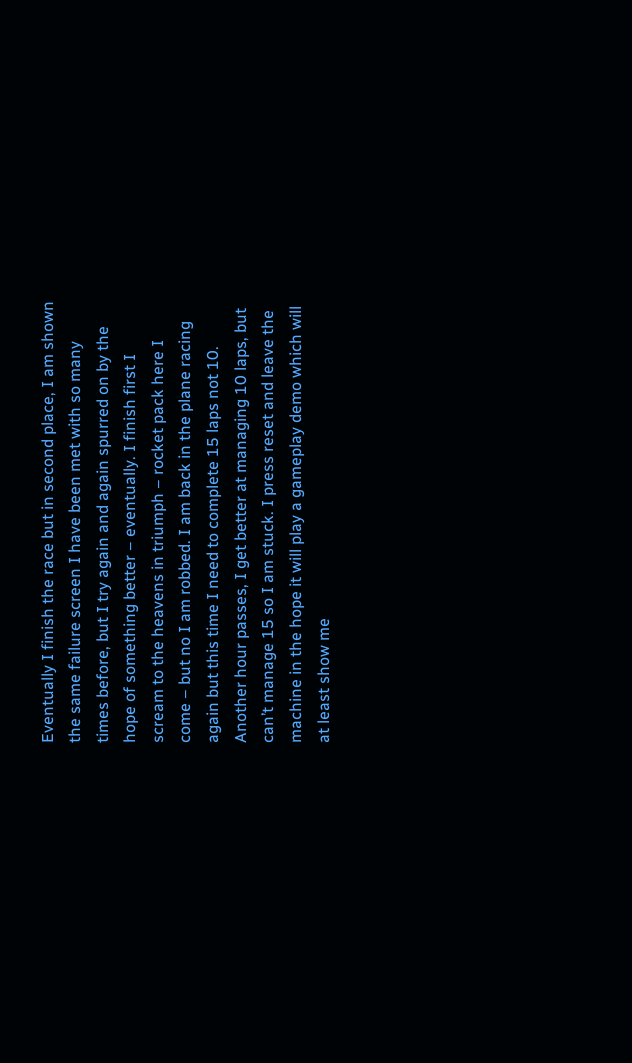Eventually I finish the race but in second place, I am shown the same failure screen I have been met with so many times before, but I try again and again spurred on by the hope of something better – eventually. I finish first I scream to the heavens in triumph – rocket pack here I come – but no I am robbed. I am back in the plane racing again but this time I need to complete 15 laps not 10. Another hour passes, I get better at managing 10 laps, but can’t manage 15 so I am stuck. I press reset and leave the machine in the hope it will play a gameplay demo which will at least show me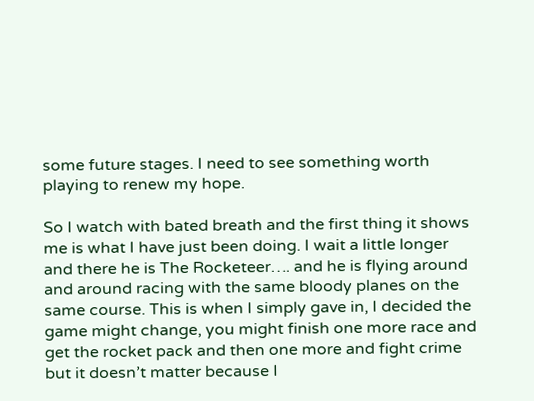some future stages. I need to see something worth playing to renew my hope.

So I watch with bated breath and the first thing it shows me is what I have just been doing. I wait a little longer and there he is The Rocketeer…. and he is flying around and around racing with the same bloody planes on the same course. This is when I simply gave in, I decided the game might change, you might finish one more race and get the rocket pack and then one more and fight crime but it doesn’t matter because I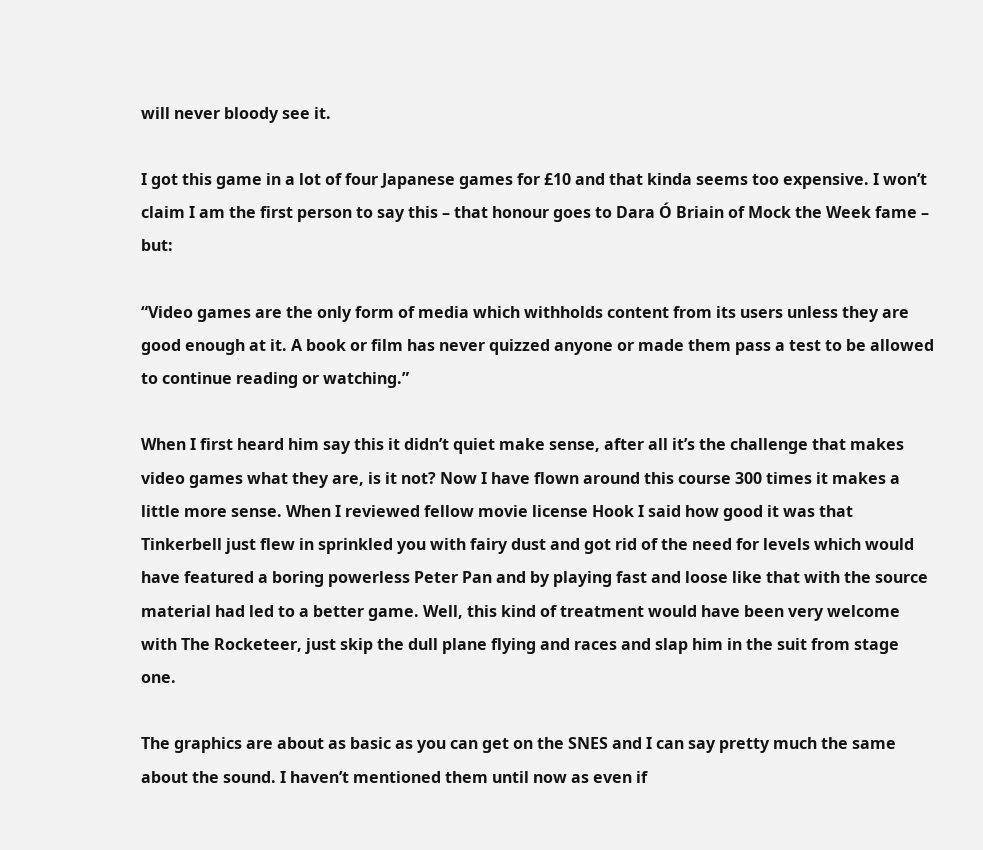will never bloody see it.

I got this game in a lot of four Japanese games for £10 and that kinda seems too expensive. I won’t claim I am the first person to say this – that honour goes to Dara Ó Briain of Mock the Week fame – but:

“Video games are the only form of media which withholds content from its users unless they are good enough at it. A book or film has never quizzed anyone or made them pass a test to be allowed to continue reading or watching.”

When I first heard him say this it didn’t quiet make sense, after all it’s the challenge that makes video games what they are, is it not? Now I have flown around this course 300 times it makes a little more sense. When I reviewed fellow movie license Hook I said how good it was that Tinkerbell just flew in sprinkled you with fairy dust and got rid of the need for levels which would have featured a boring powerless Peter Pan and by playing fast and loose like that with the source material had led to a better game. Well, this kind of treatment would have been very welcome with The Rocketeer, just skip the dull plane flying and races and slap him in the suit from stage one.

The graphics are about as basic as you can get on the SNES and I can say pretty much the same about the sound. I haven’t mentioned them until now as even if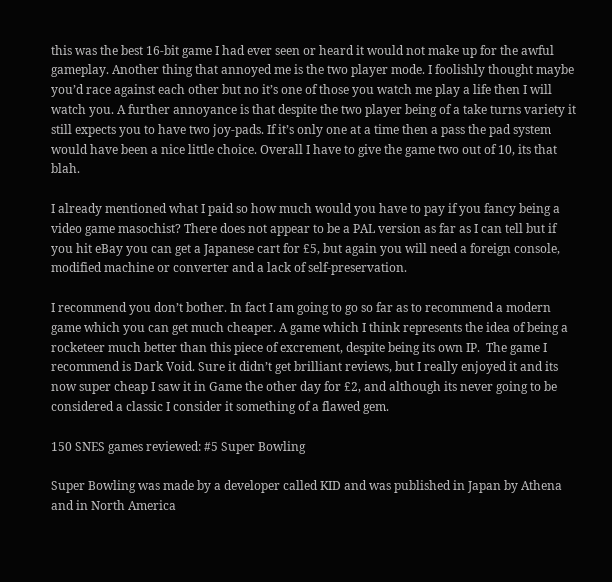this was the best 16-bit game I had ever seen or heard it would not make up for the awful gameplay. Another thing that annoyed me is the two player mode. I foolishly thought maybe you’d race against each other but no it’s one of those you watch me play a life then I will watch you. A further annoyance is that despite the two player being of a take turns variety it still expects you to have two joy-pads. If it’s only one at a time then a pass the pad system would have been a nice little choice. Overall I have to give the game two out of 10, its that blah.

I already mentioned what I paid so how much would you have to pay if you fancy being a video game masochist? There does not appear to be a PAL version as far as I can tell but if you hit eBay you can get a Japanese cart for £5, but again you will need a foreign console, modified machine or converter and a lack of self-preservation.

I recommend you don’t bother. In fact I am going to go so far as to recommend a modern game which you can get much cheaper. A game which I think represents the idea of being a rocketeer much better than this piece of excrement, despite being its own IP.  The game I recommend is Dark Void. Sure it didn’t get brilliant reviews, but I really enjoyed it and its now super cheap I saw it in Game the other day for £2, and although its never going to be considered a classic I consider it something of a flawed gem.

150 SNES games reviewed: #5 Super Bowling

Super Bowling was made by a developer called KID and was published in Japan by Athena and in North America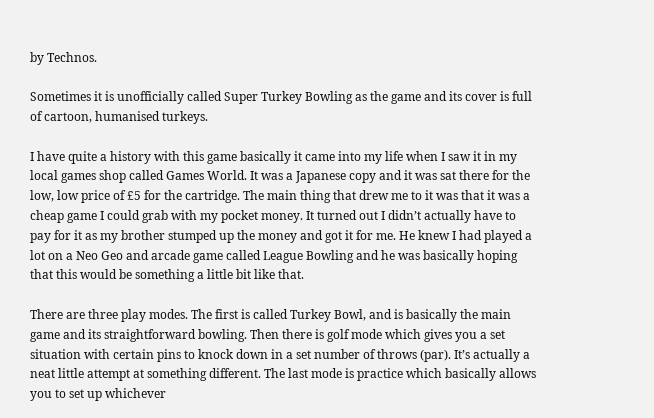by Technos.

Sometimes it is unofficially called Super Turkey Bowling as the game and its cover is full of cartoon, humanised turkeys.

I have quite a history with this game basically it came into my life when I saw it in my local games shop called Games World. It was a Japanese copy and it was sat there for the low, low price of £5 for the cartridge. The main thing that drew me to it was that it was a cheap game I could grab with my pocket money. It turned out I didn’t actually have to pay for it as my brother stumped up the money and got it for me. He knew I had played a lot on a Neo Geo and arcade game called League Bowling and he was basically hoping that this would be something a little bit like that.

There are three play modes. The first is called Turkey Bowl, and is basically the main game and its straightforward bowling. Then there is golf mode which gives you a set situation with certain pins to knock down in a set number of throws (par). It’s actually a neat little attempt at something different. The last mode is practice which basically allows you to set up whichever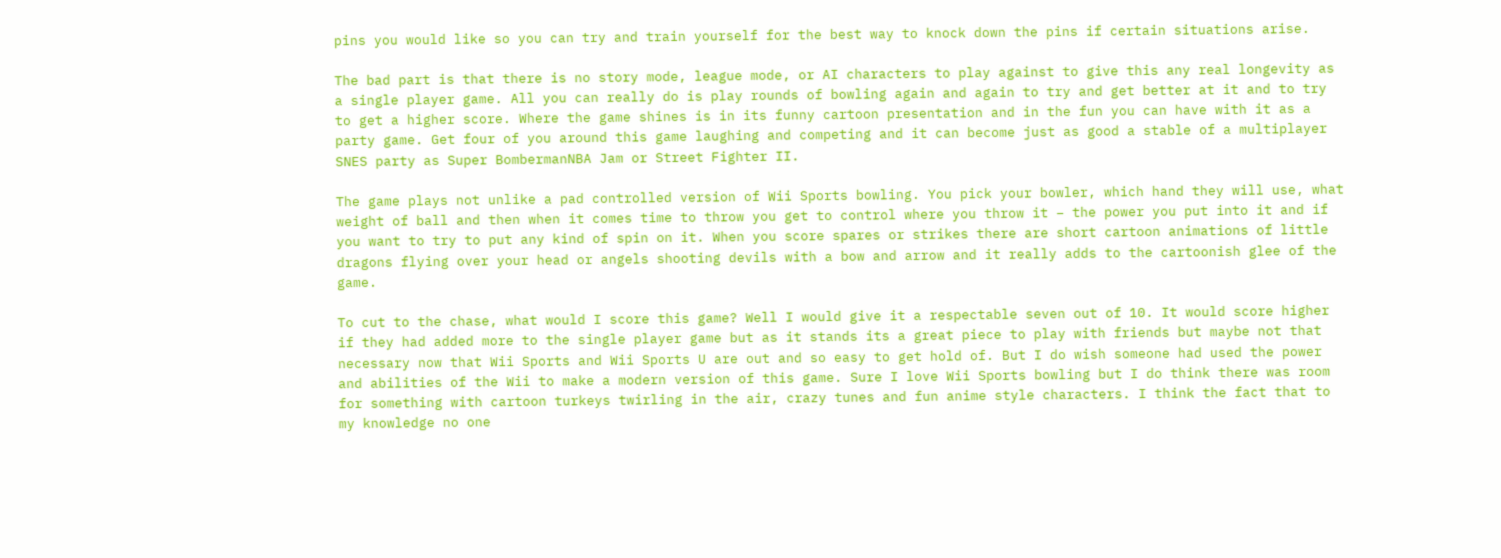pins you would like so you can try and train yourself for the best way to knock down the pins if certain situations arise.

The bad part is that there is no story mode, league mode, or AI characters to play against to give this any real longevity as a single player game. All you can really do is play rounds of bowling again and again to try and get better at it and to try to get a higher score. Where the game shines is in its funny cartoon presentation and in the fun you can have with it as a party game. Get four of you around this game laughing and competing and it can become just as good a stable of a multiplayer SNES party as Super BombermanNBA Jam or Street Fighter II.

The game plays not unlike a pad controlled version of Wii Sports bowling. You pick your bowler, which hand they will use, what weight of ball and then when it comes time to throw you get to control where you throw it – the power you put into it and if you want to try to put any kind of spin on it. When you score spares or strikes there are short cartoon animations of little dragons flying over your head or angels shooting devils with a bow and arrow and it really adds to the cartoonish glee of the game.

To cut to the chase, what would I score this game? Well I would give it a respectable seven out of 10. It would score higher if they had added more to the single player game but as it stands its a great piece to play with friends but maybe not that necessary now that Wii Sports and Wii Sports U are out and so easy to get hold of. But I do wish someone had used the power and abilities of the Wii to make a modern version of this game. Sure I love Wii Sports bowling but I do think there was room for something with cartoon turkeys twirling in the air, crazy tunes and fun anime style characters. I think the fact that to my knowledge no one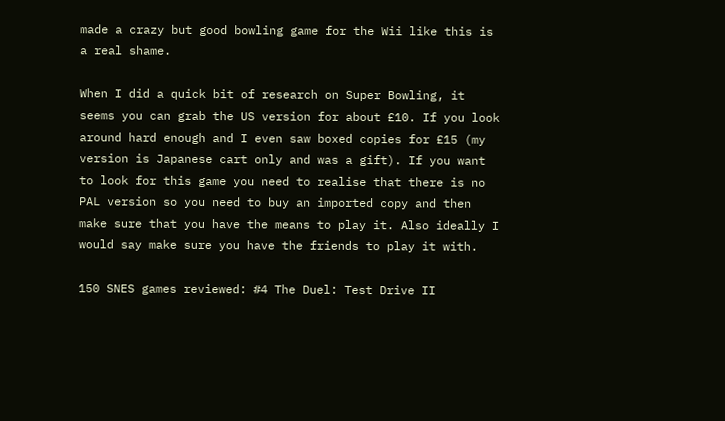made a crazy but good bowling game for the Wii like this is a real shame.

When I did a quick bit of research on Super Bowling, it seems you can grab the US version for about £10. If you look around hard enough and I even saw boxed copies for £15 (my version is Japanese cart only and was a gift). If you want to look for this game you need to realise that there is no PAL version so you need to buy an imported copy and then make sure that you have the means to play it. Also ideally I would say make sure you have the friends to play it with.

150 SNES games reviewed: #4 The Duel: Test Drive II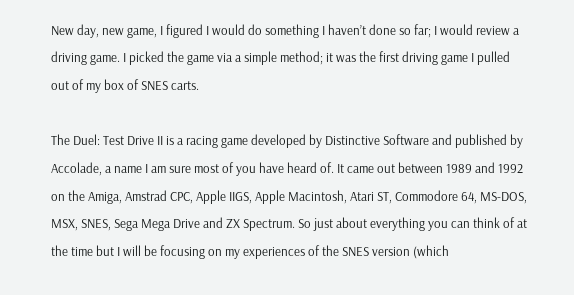New day, new game, I figured I would do something I haven’t done so far; I would review a driving game. I picked the game via a simple method; it was the first driving game I pulled out of my box of SNES carts.

The Duel: Test Drive II is a racing game developed by Distinctive Software and published by Accolade, a name I am sure most of you have heard of. It came out between 1989 and 1992 on the Amiga, Amstrad CPC, Apple IIGS, Apple Macintosh, Atari ST, Commodore 64, MS-DOS, MSX, SNES, Sega Mega Drive and ZX Spectrum. So just about everything you can think of at the time but I will be focusing on my experiences of the SNES version (which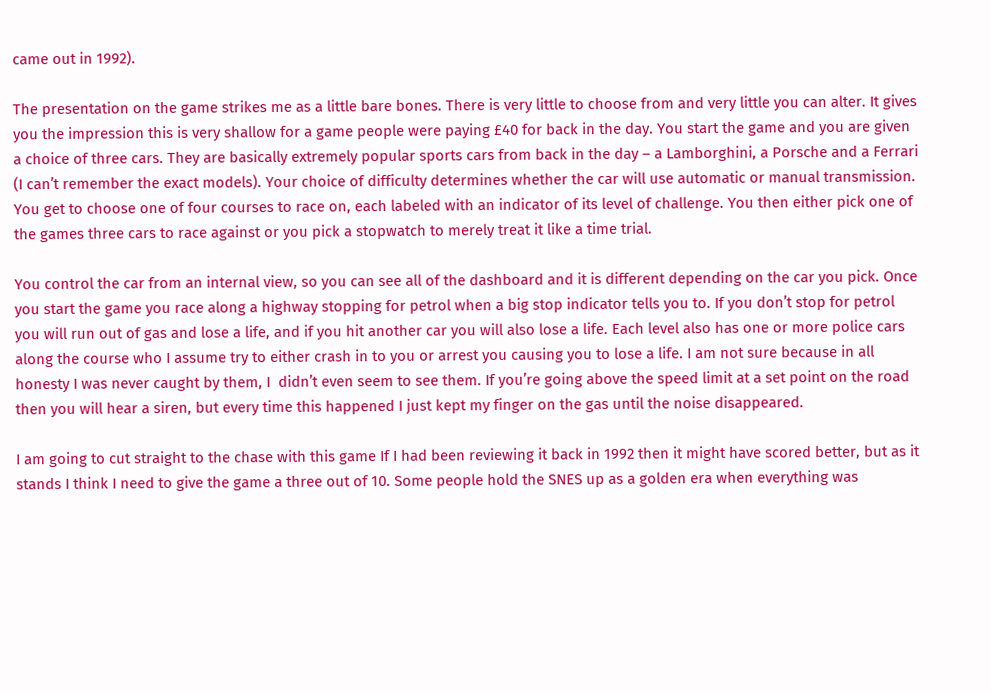came out in 1992).

The presentation on the game strikes me as a little bare bones. There is very little to choose from and very little you can alter. It gives you the impression this is very shallow for a game people were paying £40 for back in the day. You start the game and you are given a choice of three cars. They are basically extremely popular sports cars from back in the day – a Lamborghini, a Porsche and a Ferrari (I can’t remember the exact models). Your choice of difficulty determines whether the car will use automatic or manual transmission. You get to choose one of four courses to race on, each labeled with an indicator of its level of challenge. You then either pick one of the games three cars to race against or you pick a stopwatch to merely treat it like a time trial.

You control the car from an internal view, so you can see all of the dashboard and it is different depending on the car you pick. Once you start the game you race along a highway stopping for petrol when a big stop indicator tells you to. If you don’t stop for petrol you will run out of gas and lose a life, and if you hit another car you will also lose a life. Each level also has one or more police cars along the course who I assume try to either crash in to you or arrest you causing you to lose a life. I am not sure because in all honesty I was never caught by them, I  didn’t even seem to see them. If you’re going above the speed limit at a set point on the road then you will hear a siren, but every time this happened I just kept my finger on the gas until the noise disappeared.

I am going to cut straight to the chase with this game If I had been reviewing it back in 1992 then it might have scored better, but as it stands I think I need to give the game a three out of 10. Some people hold the SNES up as a golden era when everything was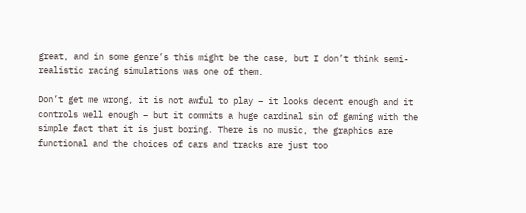great, and in some genre’s this might be the case, but I don’t think semi-realistic racing simulations was one of them.

Don’t get me wrong, it is not awful to play – it looks decent enough and it controls well enough – but it commits a huge cardinal sin of gaming with the simple fact that it is just boring. There is no music, the graphics are functional and the choices of cars and tracks are just too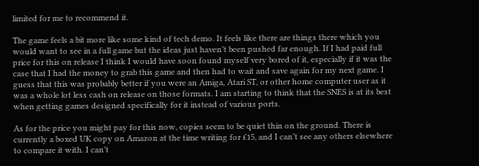limited for me to recommend it.

The game feels a bit more like some kind of tech demo. It feels like there are things there which you would want to see in a full game but the ideas just haven’t been pushed far enough. If I had paid full price for this on release I think I would have soon found myself very bored of it, especially if it was the case that I had the money to grab this game and then had to wait and save again for my next game. I guess that this was probably better if you were an Amiga, Atari ST, or other home computer user as it was a whole lot less cash on release on those formats. I am starting to think that the SNES is at its best when getting games designed specifically for it instead of various ports.

As for the price you might pay for this now, copies seem to be quiet thin on the ground. There is currently a boxed UK copy on Amazon at the time writing for £15, and I can’t see any others elsewhere to compare it with. I can’t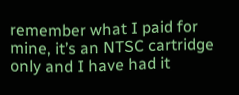remember what I paid for mine, it’s an NTSC cartridge only and I have had it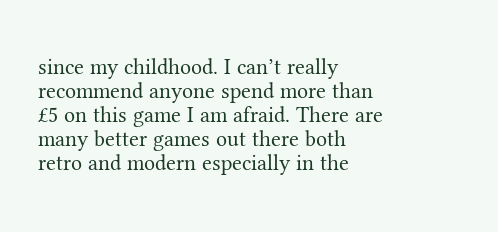since my childhood. I can’t really recommend anyone spend more than £5 on this game I am afraid. There are many better games out there both retro and modern especially in the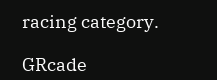racing category.

GRcade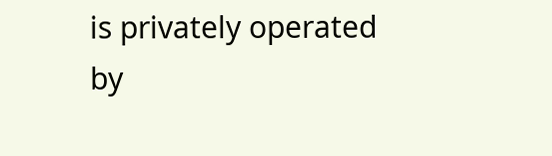is privately operated by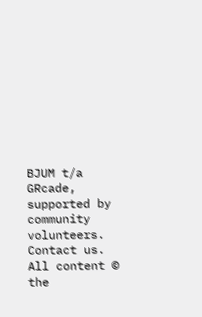BJUM t/a GRcade, supported by community volunteers. Contact us.
All content © the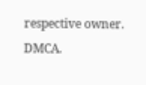respective owner. DMCA.